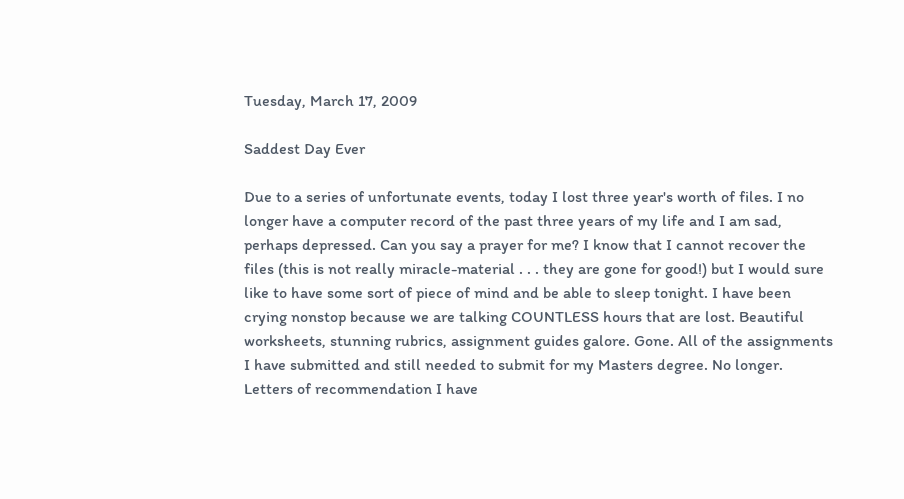Tuesday, March 17, 2009

Saddest Day Ever

Due to a series of unfortunate events, today I lost three year's worth of files. I no longer have a computer record of the past three years of my life and I am sad, perhaps depressed. Can you say a prayer for me? I know that I cannot recover the files (this is not really miracle-material . . . they are gone for good!) but I would sure like to have some sort of piece of mind and be able to sleep tonight. I have been crying nonstop because we are talking COUNTLESS hours that are lost. Beautiful worksheets, stunning rubrics, assignment guides galore. Gone. All of the assignments I have submitted and still needed to submit for my Masters degree. No longer. Letters of recommendation I have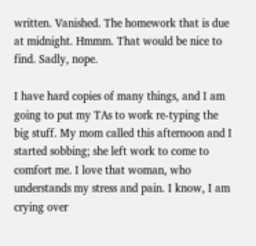written. Vanished. The homework that is due at midnight. Hmmm. That would be nice to find. Sadly, nope.

I have hard copies of many things, and I am going to put my TAs to work re-typing the big stuff. My mom called this afternoon and I started sobbing; she left work to come to comfort me. I love that woman, who understands my stress and pain. I know, I am crying over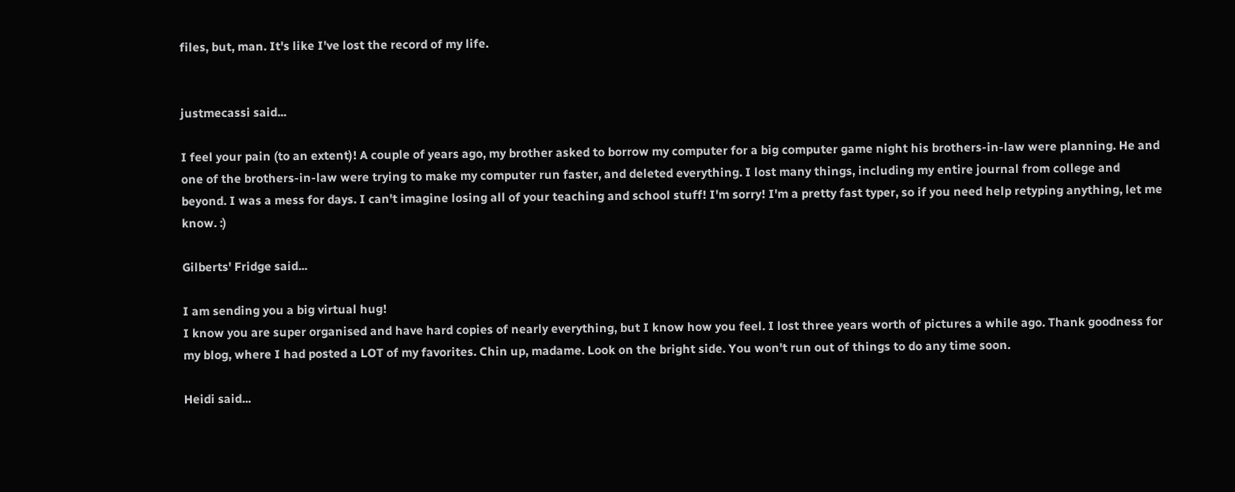files, but, man. It's like I've lost the record of my life.


justmecassi said...

I feel your pain (to an extent)! A couple of years ago, my brother asked to borrow my computer for a big computer game night his brothers-in-law were planning. He and one of the brothers-in-law were trying to make my computer run faster, and deleted everything. I lost many things, including my entire journal from college and beyond. I was a mess for days. I can't imagine losing all of your teaching and school stuff! I'm sorry! I'm a pretty fast typer, so if you need help retyping anything, let me know. :)

Gilberts' Fridge said...

I am sending you a big virtual hug!
I know you are super organised and have hard copies of nearly everything, but I know how you feel. I lost three years worth of pictures a while ago. Thank goodness for my blog, where I had posted a LOT of my favorites. Chin up, madame. Look on the bright side. You won't run out of things to do any time soon.

Heidi said...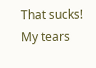That sucks! My tears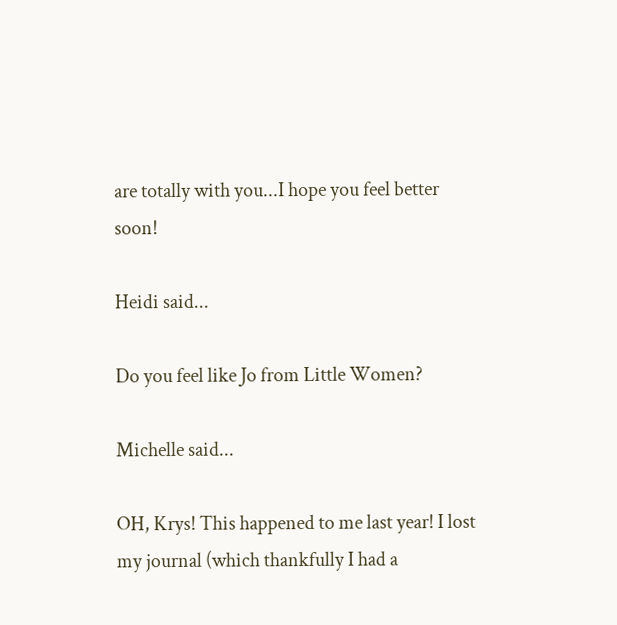are totally with you...I hope you feel better soon!

Heidi said...

Do you feel like Jo from Little Women?

Michelle said...

OH, Krys! This happened to me last year! I lost my journal (which thankfully I had a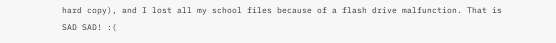hard copy), and I lost all my school files because of a flash drive malfunction. That is SAD SAD! :(